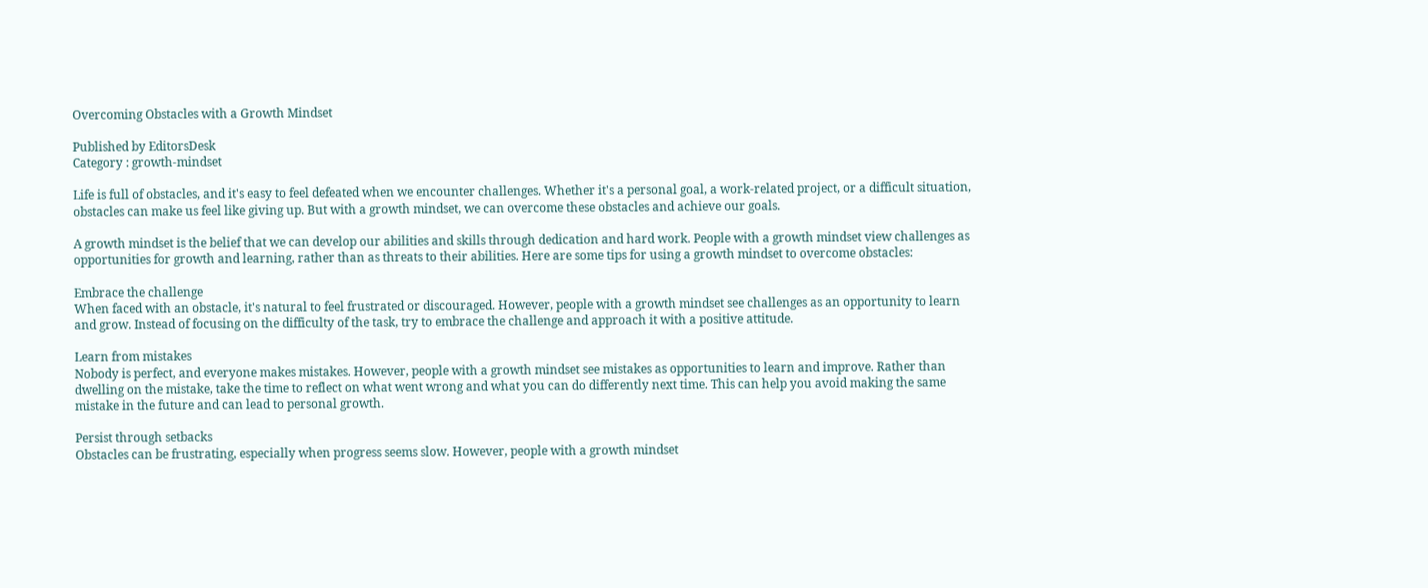Overcoming Obstacles with a Growth Mindset

Published by EditorsDesk
Category : growth-mindset

Life is full of obstacles, and it's easy to feel defeated when we encounter challenges. Whether it's a personal goal, a work-related project, or a difficult situation, obstacles can make us feel like giving up. But with a growth mindset, we can overcome these obstacles and achieve our goals.

A growth mindset is the belief that we can develop our abilities and skills through dedication and hard work. People with a growth mindset view challenges as opportunities for growth and learning, rather than as threats to their abilities. Here are some tips for using a growth mindset to overcome obstacles:

Embrace the challenge
When faced with an obstacle, it's natural to feel frustrated or discouraged. However, people with a growth mindset see challenges as an opportunity to learn and grow. Instead of focusing on the difficulty of the task, try to embrace the challenge and approach it with a positive attitude.

Learn from mistakes
Nobody is perfect, and everyone makes mistakes. However, people with a growth mindset see mistakes as opportunities to learn and improve. Rather than dwelling on the mistake, take the time to reflect on what went wrong and what you can do differently next time. This can help you avoid making the same mistake in the future and can lead to personal growth.

Persist through setbacks
Obstacles can be frustrating, especially when progress seems slow. However, people with a growth mindset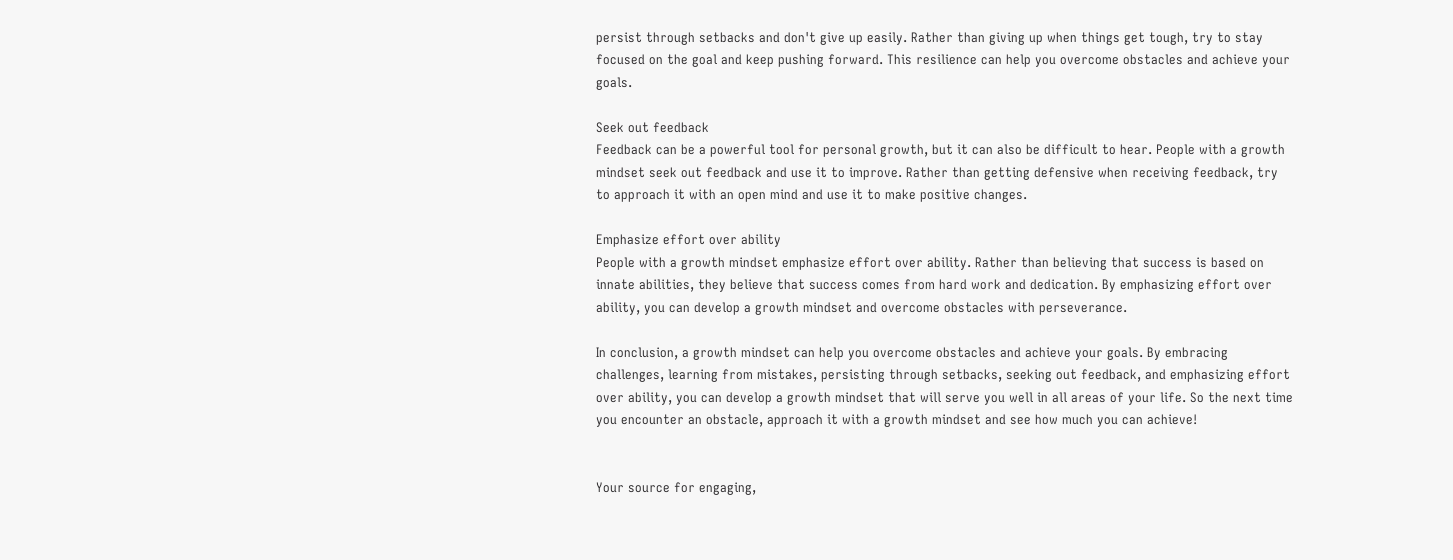persist through setbacks and don't give up easily. Rather than giving up when things get tough, try to stay focused on the goal and keep pushing forward. This resilience can help you overcome obstacles and achieve your goals.

Seek out feedback
Feedback can be a powerful tool for personal growth, but it can also be difficult to hear. People with a growth mindset seek out feedback and use it to improve. Rather than getting defensive when receiving feedback, try to approach it with an open mind and use it to make positive changes.

Emphasize effort over ability
People with a growth mindset emphasize effort over ability. Rather than believing that success is based on innate abilities, they believe that success comes from hard work and dedication. By emphasizing effort over ability, you can develop a growth mindset and overcome obstacles with perseverance.

In conclusion, a growth mindset can help you overcome obstacles and achieve your goals. By embracing challenges, learning from mistakes, persisting through setbacks, seeking out feedback, and emphasizing effort over ability, you can develop a growth mindset that will serve you well in all areas of your life. So the next time you encounter an obstacle, approach it with a growth mindset and see how much you can achieve!


Your source for engaging,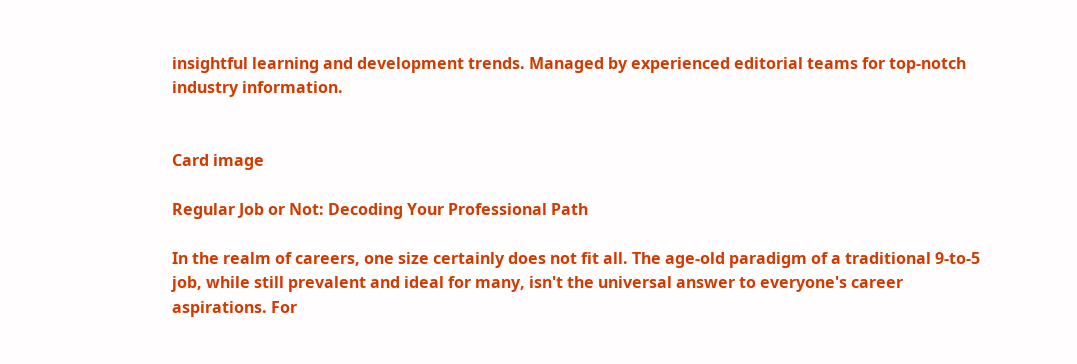insightful learning and development trends. Managed by experienced editorial teams for top-notch industry information.


Card image

Regular Job or Not: Decoding Your Professional Path

In the realm of careers, one size certainly does not fit all. The age-old paradigm of a traditional 9-to-5 job, while still prevalent and ideal for many, isn't the universal answer to everyone's career aspirations. For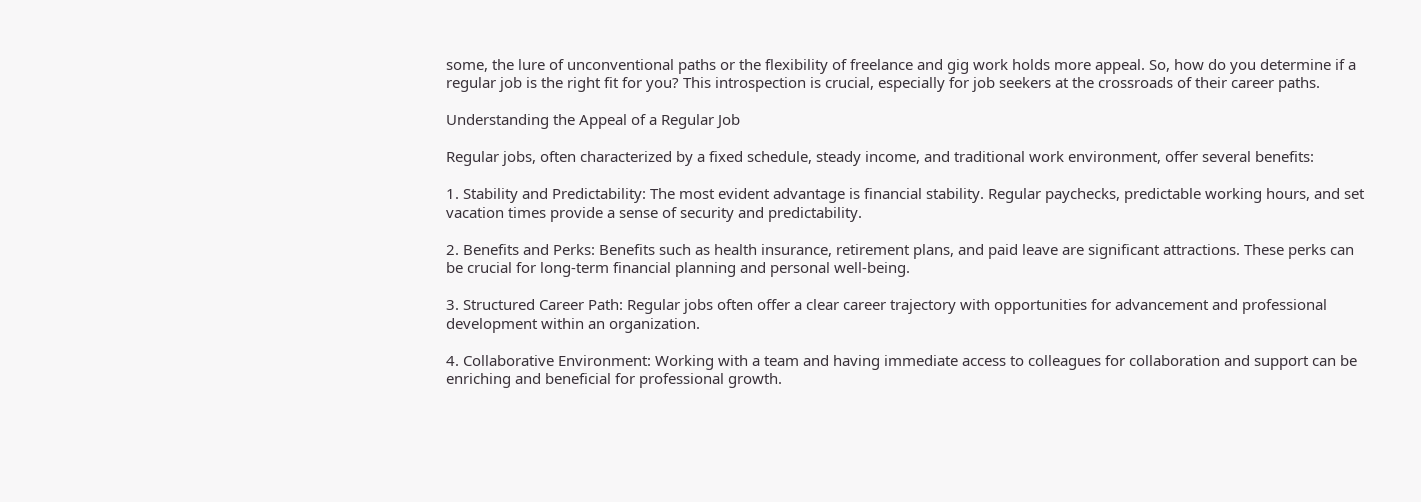some, the lure of unconventional paths or the flexibility of freelance and gig work holds more appeal. So, how do you determine if a regular job is the right fit for you? This introspection is crucial, especially for job seekers at the crossroads of their career paths.

Understanding the Appeal of a Regular Job

Regular jobs, often characterized by a fixed schedule, steady income, and traditional work environment, offer several benefits:

1. Stability and Predictability: The most evident advantage is financial stability. Regular paychecks, predictable working hours, and set vacation times provide a sense of security and predictability.

2. Benefits and Perks: Benefits such as health insurance, retirement plans, and paid leave are significant attractions. These perks can be crucial for long-term financial planning and personal well-being.

3. Structured Career Path: Regular jobs often offer a clear career trajectory with opportunities for advancement and professional development within an organization.

4. Collaborative Environment: Working with a team and having immediate access to colleagues for collaboration and support can be enriching and beneficial for professional growth.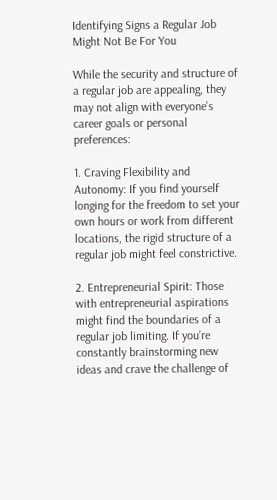Identifying Signs a Regular Job Might Not Be For You

While the security and structure of a regular job are appealing, they may not align with everyone’s career goals or personal preferences:

1. Craving Flexibility and Autonomy: If you find yourself longing for the freedom to set your own hours or work from different locations, the rigid structure of a regular job might feel constrictive.

2. Entrepreneurial Spirit: Those with entrepreneurial aspirations might find the boundaries of a regular job limiting. If you’re constantly brainstorming new ideas and crave the challenge of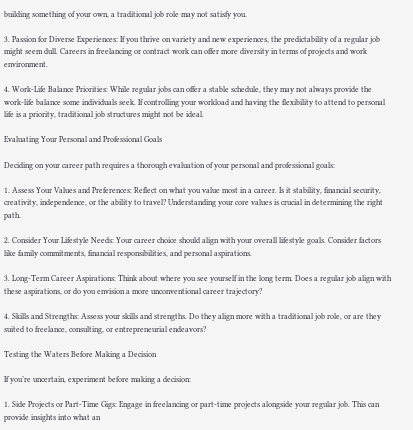building something of your own, a traditional job role may not satisfy you.

3. Passion for Diverse Experiences: If you thrive on variety and new experiences, the predictability of a regular job might seem dull. Careers in freelancing or contract work can offer more diversity in terms of projects and work environment.

4. Work-Life Balance Priorities: While regular jobs can offer a stable schedule, they may not always provide the work-life balance some individuals seek. If controlling your workload and having the flexibility to attend to personal life is a priority, traditional job structures might not be ideal.

Evaluating Your Personal and Professional Goals

Deciding on your career path requires a thorough evaluation of your personal and professional goals:

1. Assess Your Values and Preferences: Reflect on what you value most in a career. Is it stability, financial security, creativity, independence, or the ability to travel? Understanding your core values is crucial in determining the right path.

2. Consider Your Lifestyle Needs: Your career choice should align with your overall lifestyle goals. Consider factors like family commitments, financial responsibilities, and personal aspirations.

3. Long-Term Career Aspirations: Think about where you see yourself in the long term. Does a regular job align with these aspirations, or do you envision a more unconventional career trajectory?

4. Skills and Strengths: Assess your skills and strengths. Do they align more with a traditional job role, or are they suited to freelance, consulting, or entrepreneurial endeavors?

Testing the Waters Before Making a Decision

If you’re uncertain, experiment before making a decision:

1. Side Projects or Part-Time Gigs: Engage in freelancing or part-time projects alongside your regular job. This can provide insights into what an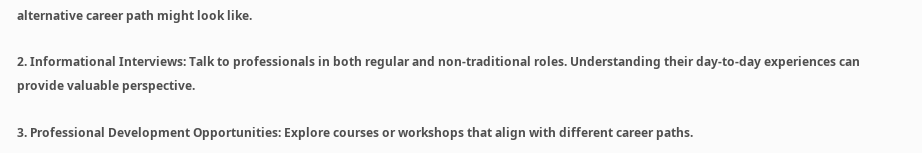alternative career path might look like.

2. Informational Interviews: Talk to professionals in both regular and non-traditional roles. Understanding their day-to-day experiences can provide valuable perspective.

3. Professional Development Opportunities: Explore courses or workshops that align with different career paths.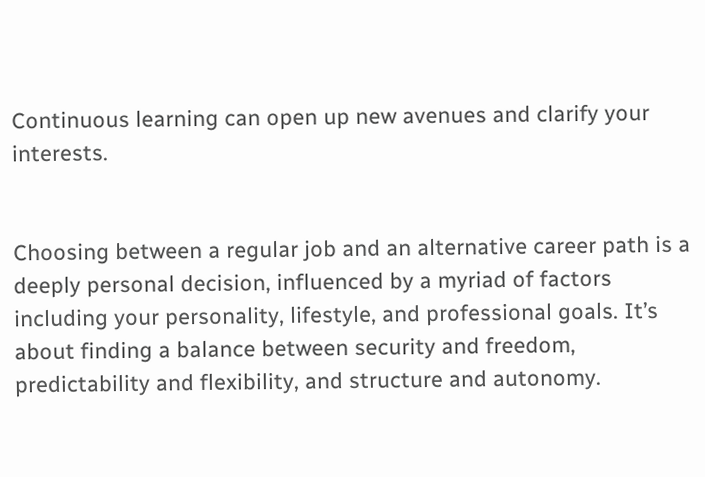Continuous learning can open up new avenues and clarify your interests.


Choosing between a regular job and an alternative career path is a deeply personal decision, influenced by a myriad of factors including your personality, lifestyle, and professional goals. It’s about finding a balance between security and freedom, predictability and flexibility, and structure and autonomy.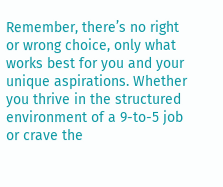Remember, there’s no right or wrong choice, only what works best for you and your unique aspirations. Whether you thrive in the structured environment of a 9-to-5 job or crave the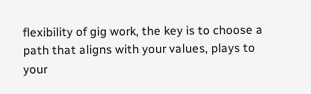flexibility of gig work, the key is to choose a path that aligns with your values, plays to your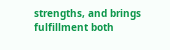strengths, and brings fulfillment both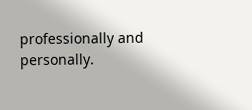professionally and personally.